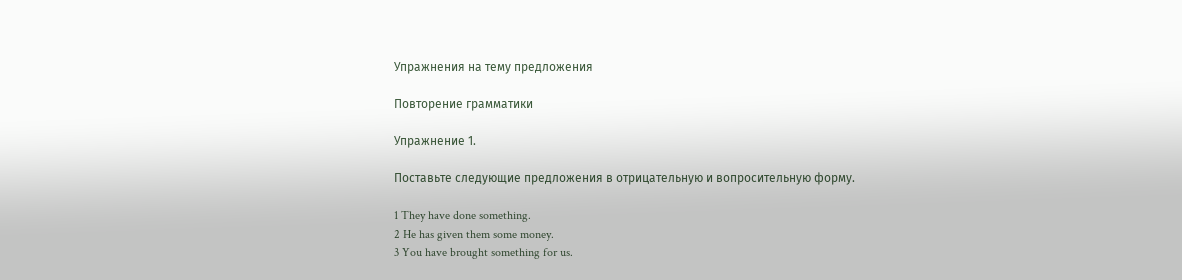Упражнения на тему предложения

Повторение грамматики

Упражнение 1.

Поставьте следующие предложения в отрицательную и вопросительную форму.

1 They have done something.
2 He has given them some money.
3 You have brought something for us.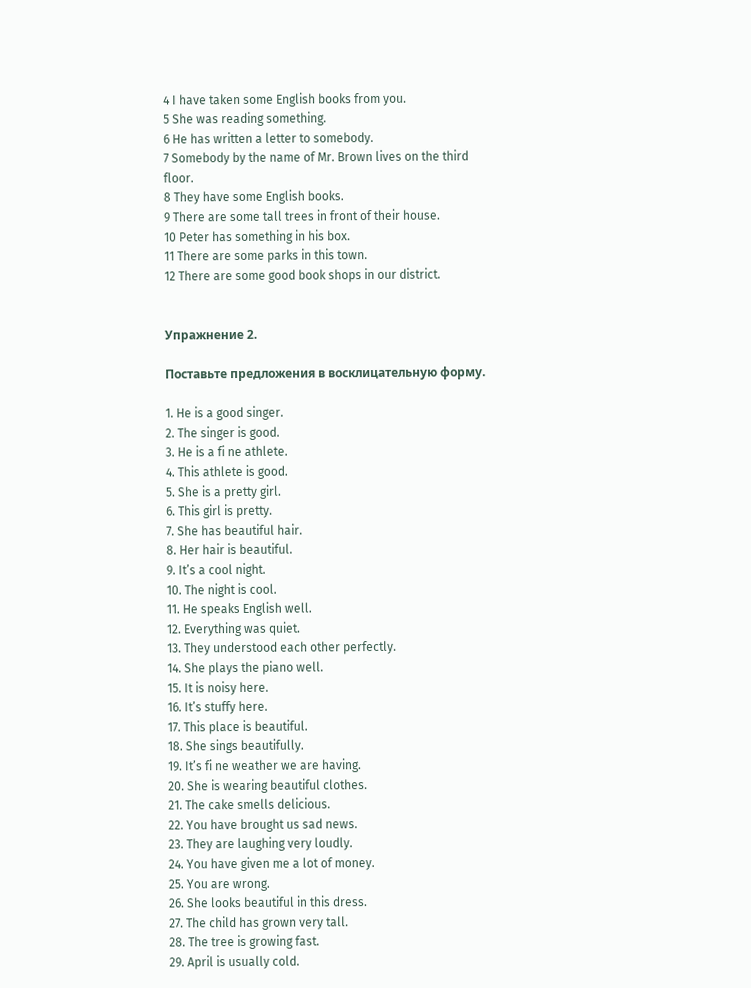4 I have taken some English books from you.
5 She was reading something.
6 He has written a letter to somebody.
7 Somebody by the name of Mr. Brown lives on the third floor.
8 They have some English books.
9 There are some tall trees in front of their house.
10 Peter has something in his box.
11 There are some parks in this town.
12 There are some good book shops in our district.


Упражнение 2.

Поставьте предложения в восклицательную форму.

1. He is a good singer.
2. The singer is good.
3. He is a fi ne athlete.
4. This athlete is good.
5. She is a pretty girl.
6. This girl is pretty.
7. She has beautiful hair.
8. Her hair is beautiful.
9. It’s a cool night.
10. The night is cool.
11. He speaks English well.
12. Everything was quiet.
13. They understood each other perfectly.
14. She plays the piano well.
15. It is noisy here.
16. It’s stuffy here.
17. This place is beautiful.
18. She sings beautifully.
19. It’s fi ne weather we are having.
20. She is wearing beautiful clothes.
21. The cake smells delicious.
22. You have brought us sad news.
23. They are laughing very loudly.
24. You have given me a lot of money.
25. You are wrong.
26. She looks beautiful in this dress.
27. The child has grown very tall.
28. The tree is growing fast.
29. April is usually cold.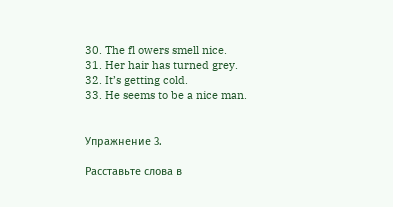30. The fl owers smell nice.
31. Her hair has turned grey.
32. It’s getting cold.
33. He seems to be a nice man.


Упражнение 3.

Расставьте слова в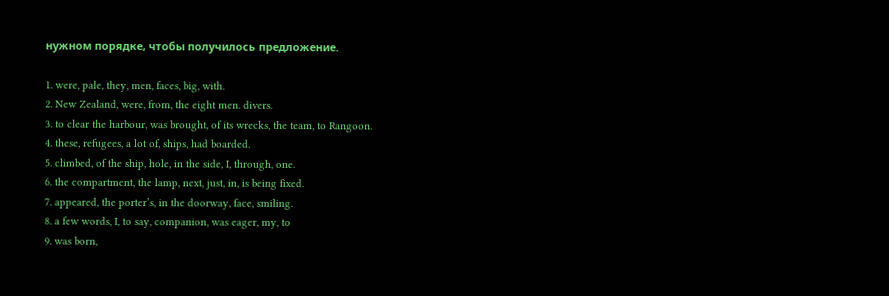нужном порядке, чтобы получилось предложение.

1. were, pale, they, men, faces, big, with.
2. New Zealand, were, from, the eight men. divers.
3. to clear the harbour, was brought, of its wrecks, the team, to Rangoon.
4. these, refugees, a lot of, ships, had boarded.
5. climbed, of the ship, hole, in the side, I, through, one.
6. the compartment, the lamp, next, just, in, is being fixed.
7. appeared, the porter’s, in the doorway, face, smiling.
8. a few words, I, to say, companion, was eager, my, to
9. was born,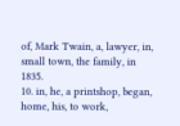of, Mark Twain, a, lawyer, in, small town, the family, in 1835.
10. in, he, a printshop, began, home, his, to work,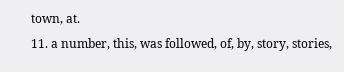town, at.
11. a number, this, was followed, of, by, story, stories,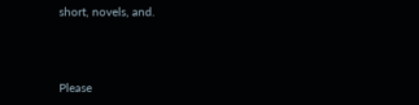short, novels, and.



Please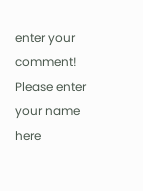enter your comment!
Please enter your name here